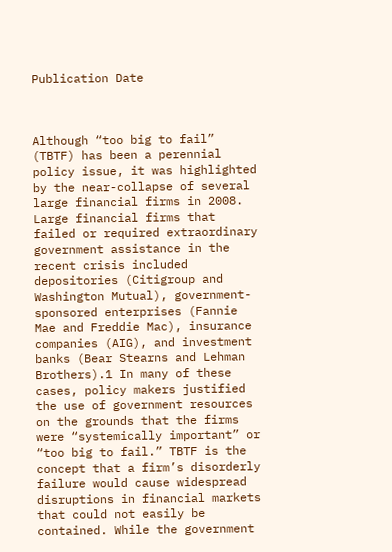Publication Date



Although “too big to fail” (TBTF) has been a perennial policy issue, it was highlighted by the near-collapse of several large financial firms in 2008. Large financial firms that failed or required extraordinary government assistance in the recent crisis included depositories (Citigroup and Washington Mutual), government-sponsored enterprises (Fannie Mae and Freddie Mac), insurance companies (AIG), and investment banks (Bear Stearns and Lehman Brothers).1 In many of these cases, policy makers justified the use of government resources on the grounds that the firms were “systemically important” or “too big to fail.” TBTF is the concept that a firm’s disorderly failure would cause widespread disruptions in financial markets that could not easily be contained. While the government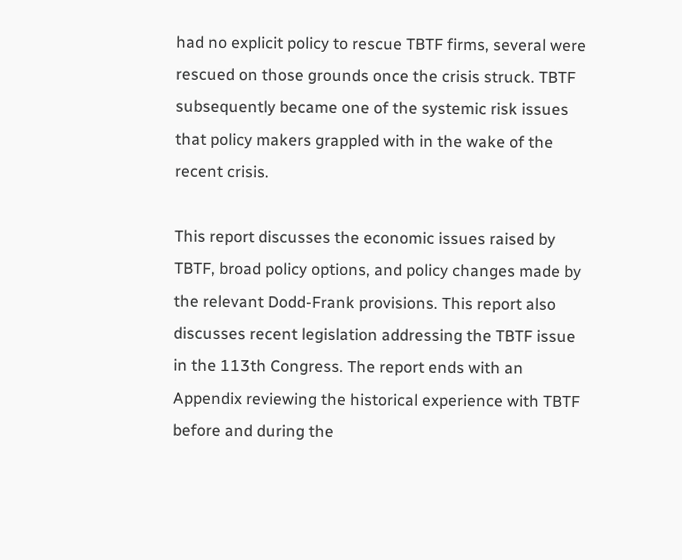had no explicit policy to rescue TBTF firms, several were rescued on those grounds once the crisis struck. TBTF subsequently became one of the systemic risk issues that policy makers grappled with in the wake of the recent crisis.

This report discusses the economic issues raised by TBTF, broad policy options, and policy changes made by the relevant Dodd-Frank provisions. This report also discusses recent legislation addressing the TBTF issue in the 113th Congress. The report ends with an Appendix reviewing the historical experience with TBTF before and during the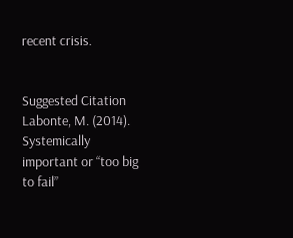recent crisis.


Suggested Citation
Labonte, M. (2014). Systemically important or “too big to fail”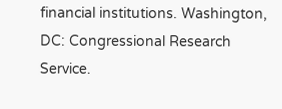financial institutions. Washington, DC: Congressional Research Service.